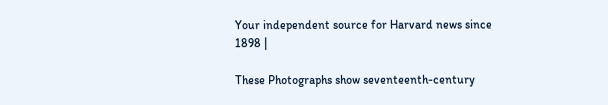Your independent source for Harvard news since 1898 |

These Photographs show seventeenth-century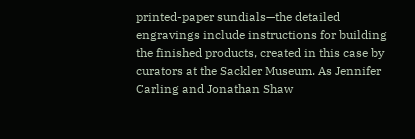printed-paper sundials—the detailed engravings include instructions for building the finished products, created in this case by curators at the Sackler Museum. As Jennifer Carling and Jonathan Shaw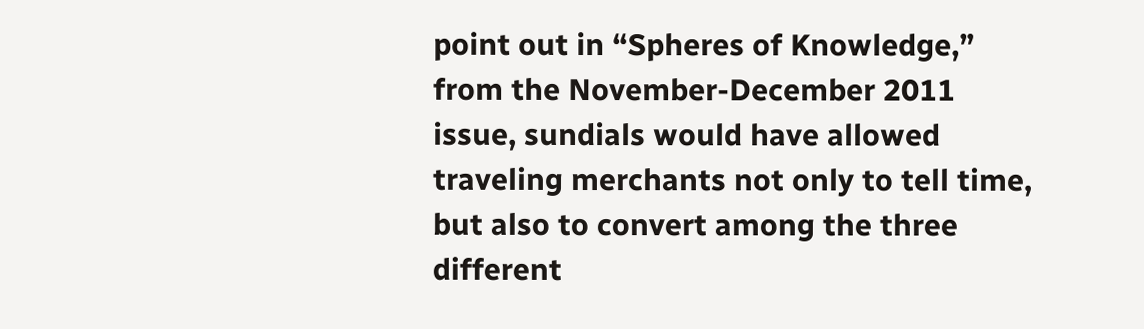point out in “Spheres of Knowledge,” from the November-December 2011 issue, sundials would have allowed traveling merchants not only to tell time, but also to convert among the three different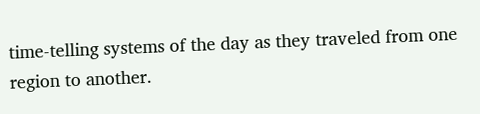time-telling systems of the day as they traveled from one region to another.